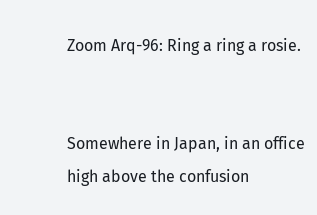Zoom Arq-96: Ring a ring a rosie.


Somewhere in Japan, in an office high above the confusion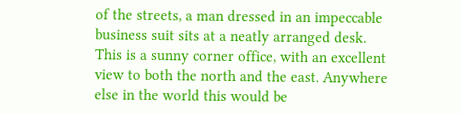of the streets, a man dressed in an impeccable business suit sits at a neatly arranged desk. This is a sunny corner office, with an excellent view to both the north and the east. Anywhere else in the world this would be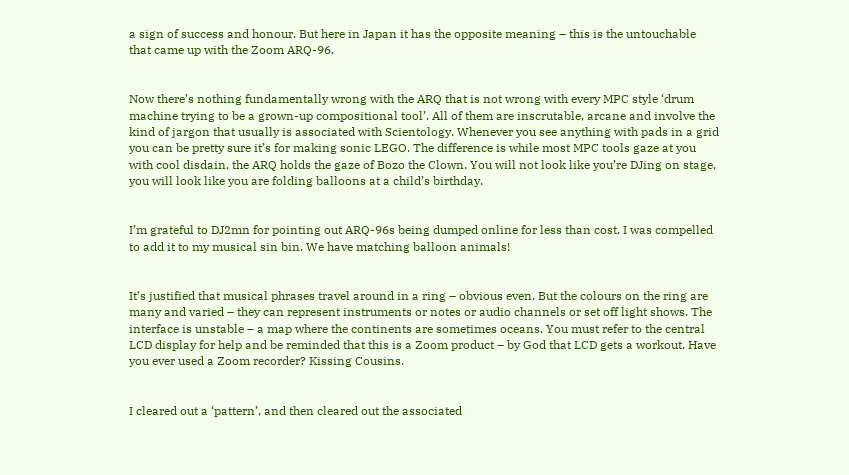a sign of success and honour. But here in Japan it has the opposite meaning – this is the untouchable that came up with the Zoom ARQ-96.


Now there’s nothing fundamentally wrong with the ARQ that is not wrong with every MPC style ‘drum machine trying to be a grown-up compositional tool’. All of them are inscrutable, arcane and involve the kind of jargon that usually is associated with Scientology. Whenever you see anything with pads in a grid you can be pretty sure it’s for making sonic LEGO. The difference is while most MPC tools gaze at you with cool disdain, the ARQ holds the gaze of Bozo the Clown. You will not look like you’re DJing on stage, you will look like you are folding balloons at a child’s birthday.


I’m grateful to DJ2mn for pointing out ARQ-96s being dumped online for less than cost. I was compelled to add it to my musical sin bin. We have matching balloon animals!


It’s justified that musical phrases travel around in a ring – obvious even. But the colours on the ring are many and varied – they can represent instruments or notes or audio channels or set off light shows. The interface is unstable – a map where the continents are sometimes oceans. You must refer to the central LCD display for help and be reminded that this is a Zoom product – by God that LCD gets a workout. Have you ever used a Zoom recorder? Kissing Cousins.


I cleared out a ‘pattern’, and then cleared out the associated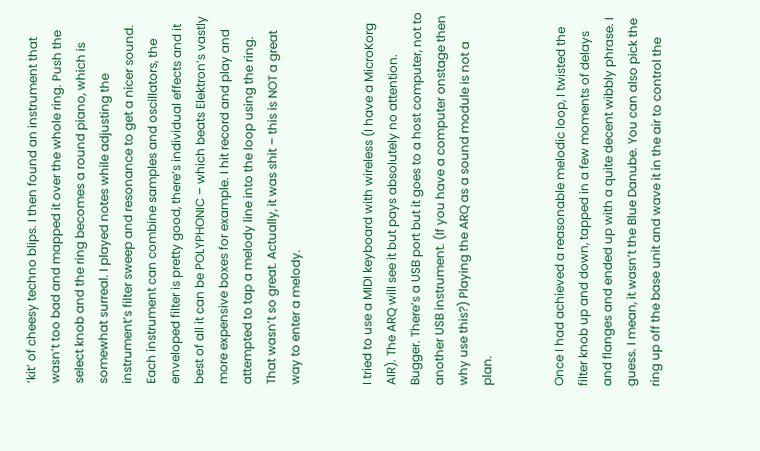‘kit’ of cheesy techno blips. I then found an instrument that wasn’t too bad and mapped it over the whole ring. Push the select knob and the ring becomes a round piano, which is somewhat surreal. I played notes while adjusting the instrument’s filter sweep and resonance to get a nicer sound. Each instrument can combine samples and oscillators, the enveloped filter is pretty good, there’s individual effects and it best of all it can be POLYPHONIC – which beats Elektron’s vastly more expensive boxes for example. I hit record and play and attempted to tap a melody line into the loop using the ring. That wasn’t so great. Actually, it was shit – this is NOT a great way to enter a melody.


I tried to use a MIDI keyboard with wireless (I have a MicroKorg AIR). The ARQ will see it but pays absolutely no attention. Bugger. There’s a USB port but it goes to a host computer, not to another USB instrument. (If you have a computer onstage then why use this?) Playing the ARQ as a sound module is not a plan.


Once I had achieved a reasonable melodic loop, I twisted the filter knob up and down, tapped in a few moments of delays and flanges and ended up with a quite decent wibbly phrase. I guess. I mean, it wasn’t the Blue Danube. You can also pick the ring up off the base unit and wave it in the air to control the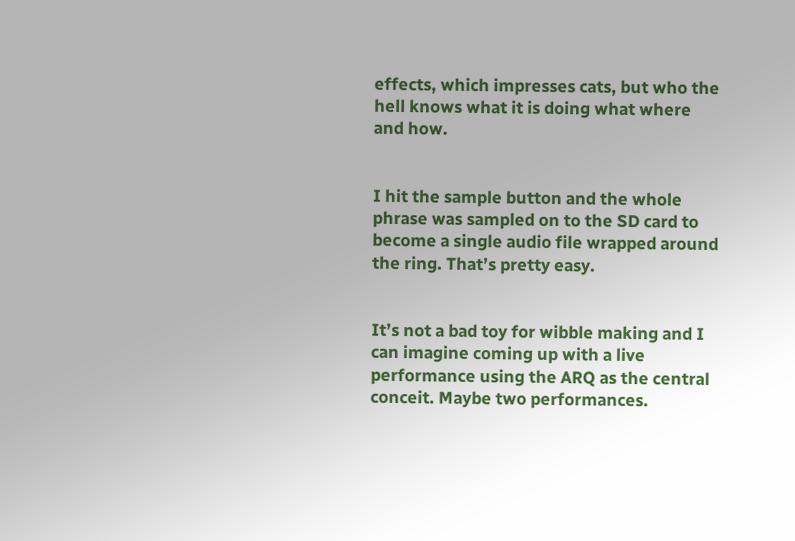effects, which impresses cats, but who the hell knows what it is doing what where and how.


I hit the sample button and the whole phrase was sampled on to the SD card to become a single audio file wrapped around the ring. That’s pretty easy.


It’s not a bad toy for wibble making and I can imagine coming up with a live performance using the ARQ as the central conceit. Maybe two performances.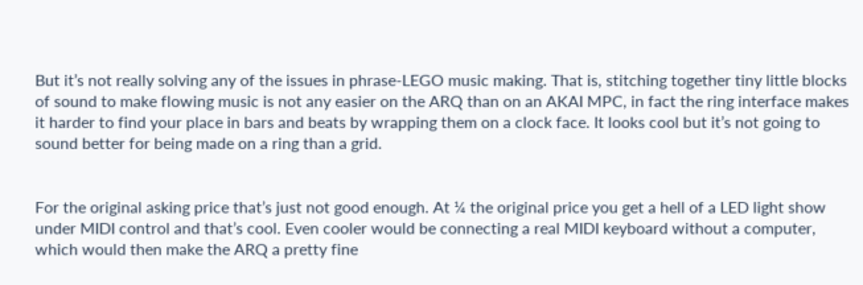But it’s not really solving any of the issues in phrase-LEGO music making. That is, stitching together tiny little blocks of sound to make flowing music is not any easier on the ARQ than on an AKAI MPC, in fact the ring interface makes it harder to find your place in bars and beats by wrapping them on a clock face. It looks cool but it’s not going to sound better for being made on a ring than a grid.


For the original asking price that’s just not good enough. At ¼ the original price you get a hell of a LED light show under MIDI control and that’s cool. Even cooler would be connecting a real MIDI keyboard without a computer, which would then make the ARQ a pretty fine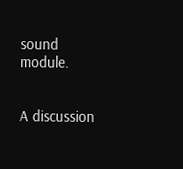sound module.


A discussion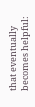that eventually becomes helpful: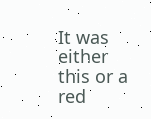It was either this or a red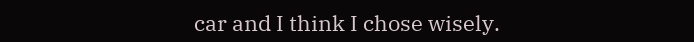car and I think I chose wisely.